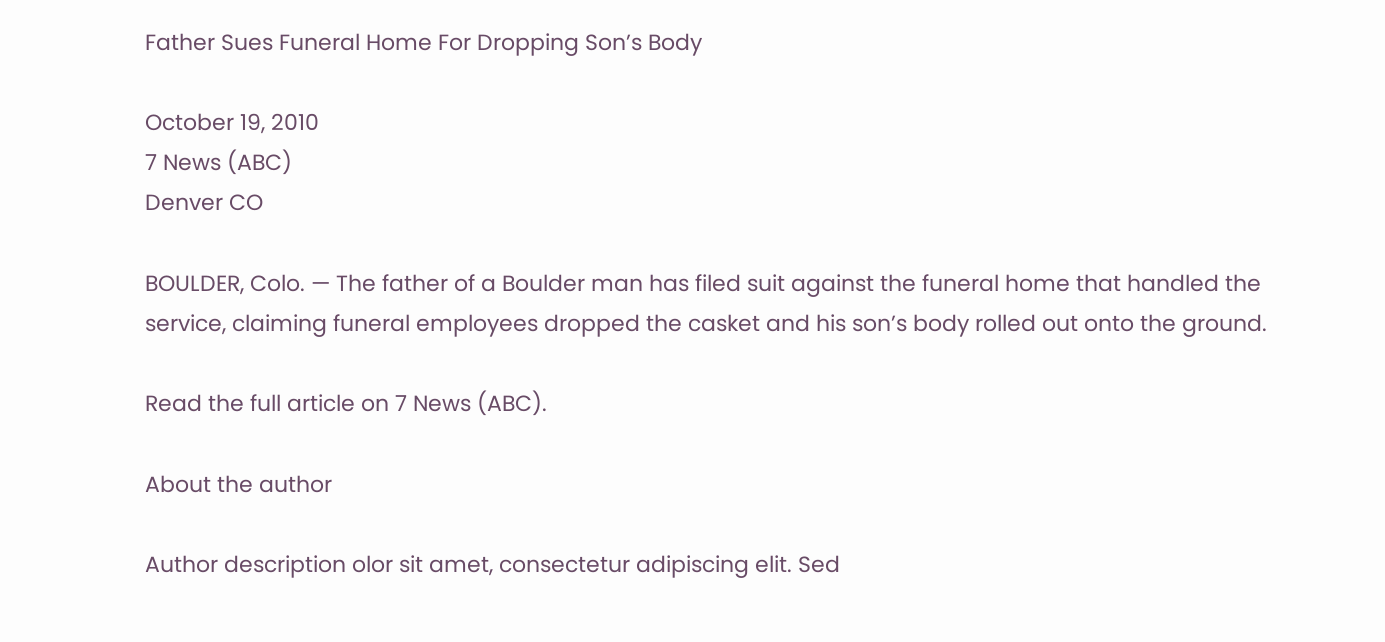Father Sues Funeral Home For Dropping Son’s Body

October 19, 2010
7 News (ABC)
Denver CO

BOULDER, Colo. — The father of a Boulder man has filed suit against the funeral home that handled the service, claiming funeral employees dropped the casket and his son’s body rolled out onto the ground.

Read the full article on 7 News (ABC).

About the author

Author description olor sit amet, consectetur adipiscing elit. Sed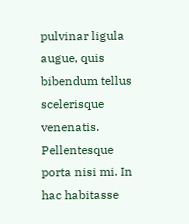pulvinar ligula augue, quis bibendum tellus scelerisque venenatis. Pellentesque porta nisi mi. In hac habitasse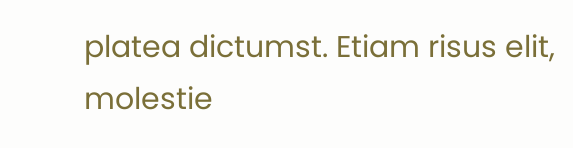platea dictumst. Etiam risus elit, molestie